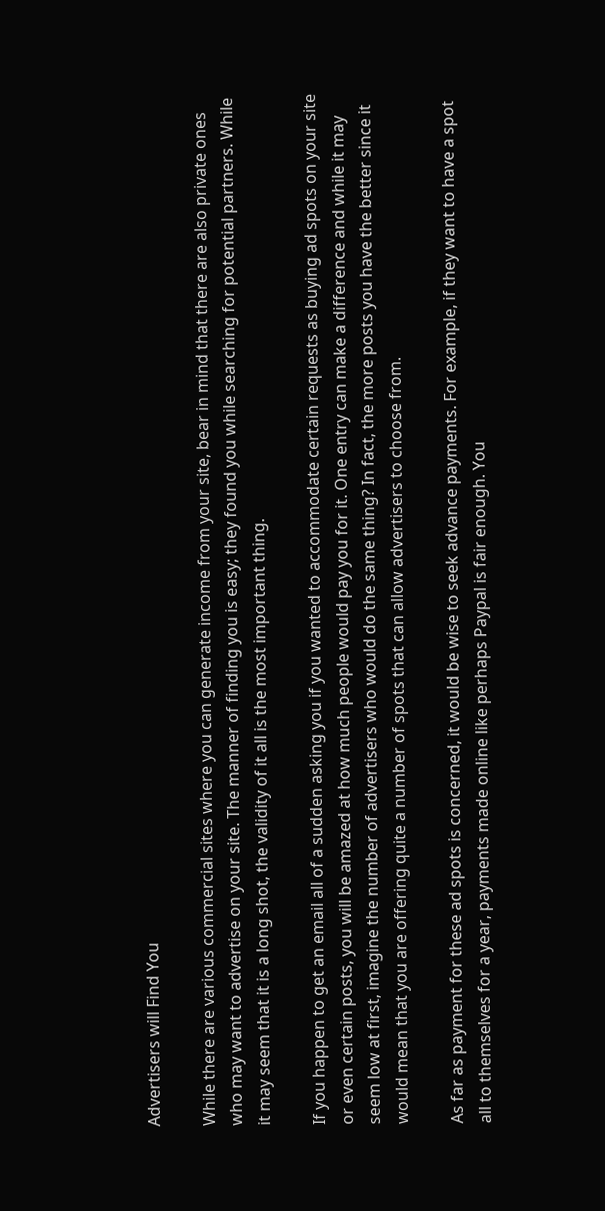Advertisers will Find You

While there are various commercial sites where you can generate income from your site, bear in mind that there are also private ones who may want to advertise on your site. The manner of finding you is easy; they found you while searching for potential partners. While it may seem that it is a long shot, the validity of it all is the most important thing.

If you happen to get an email all of a sudden asking you if you wanted to accommodate certain requests as buying ad spots on your site or even certain posts, you will be amazed at how much people would pay you for it. One entry can make a difference and while it may seem low at first, imagine the number of advertisers who would do the same thing? In fact, the more posts you have the better since it would mean that you are offering quite a number of spots that can allow advertisers to choose from.

As far as payment for these ad spots is concerned, it would be wise to seek advance payments. For example, if they want to have a spot all to themselves for a year, payments made online like perhaps Paypal is fair enough. You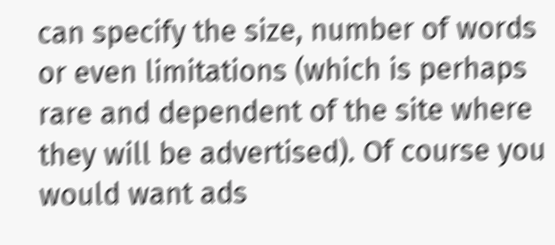can specify the size, number of words or even limitations (which is perhaps rare and dependent of the site where they will be advertised). Of course you would want ads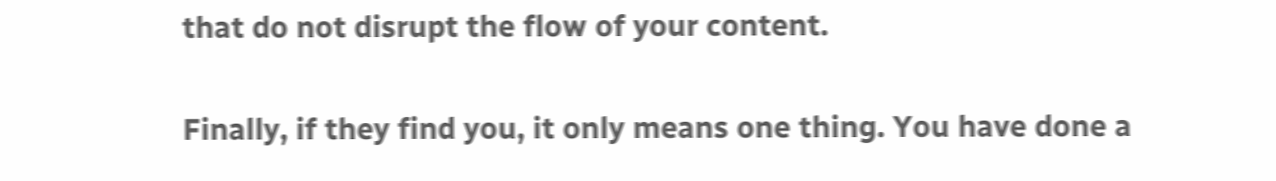that do not disrupt the flow of your content.

Finally, if they find you, it only means one thing. You have done a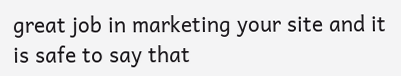great job in marketing your site and it is safe to say that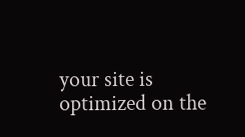your site is optimized on the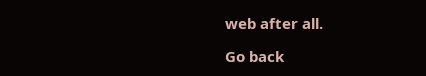web after all.

Go back